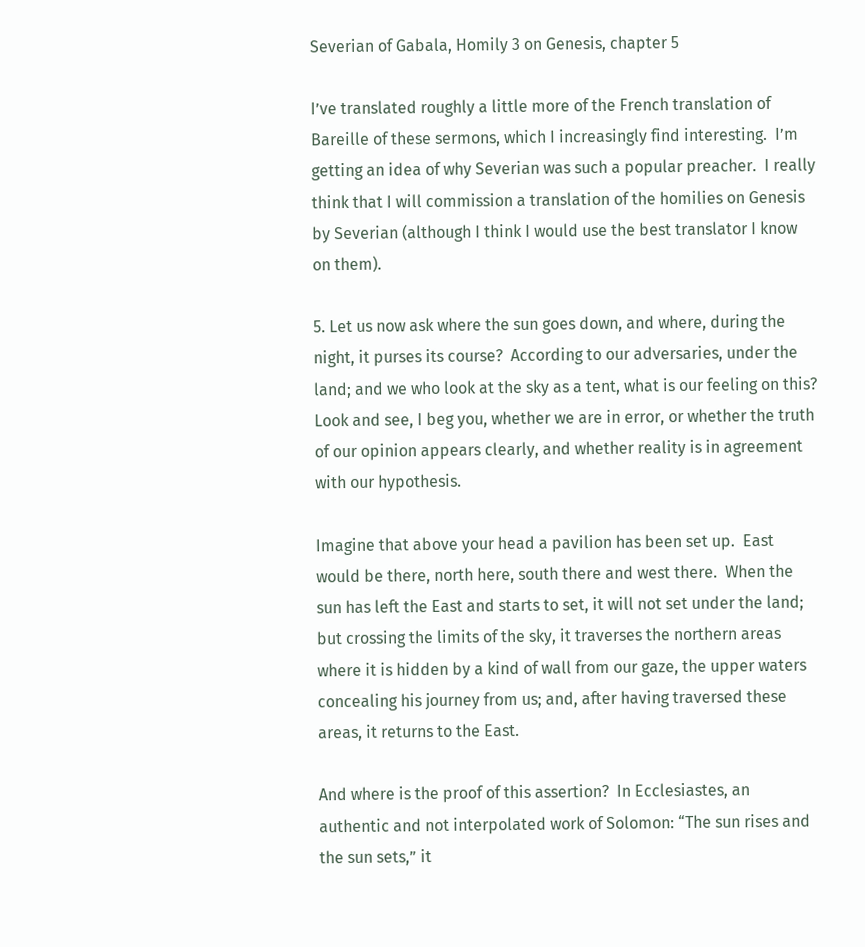Severian of Gabala, Homily 3 on Genesis, chapter 5

I’ve translated roughly a little more of the French translation of Bareille of these sermons, which I increasingly find interesting.  I’m getting an idea of why Severian was such a popular preacher.  I really think that I will commission a translation of the homilies on Genesis by Severian (although I think I would use the best translator I know on them).

5. Let us now ask where the sun goes down, and where, during the night, it purses its course?  According to our adversaries, under the land; and we who look at the sky as a tent, what is our feeling on this?  Look and see, I beg you, whether we are in error, or whether the truth of our opinion appears clearly, and whether reality is in agreement with our hypothesis.

Imagine that above your head a pavilion has been set up.  East would be there, north here, south there and west there.  When the sun has left the East and starts to set, it will not set under the land; but crossing the limits of the sky, it traverses the northern areas where it is hidden by a kind of wall from our gaze, the upper waters concealing his journey from us; and, after having traversed these areas, it returns to the East.

And where is the proof of this assertion?  In Ecclesiastes, an authentic and not interpolated work of Solomon: “The sun rises and the sun sets,” it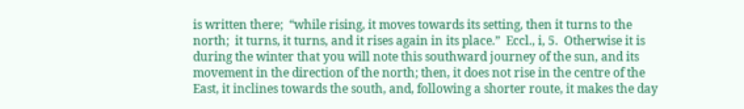is written there;  “while rising, it moves towards its setting, then it turns to the north;  it turns, it turns, and it rises again in its place.”  Eccl., i, 5.  Otherwise it is during the winter that you will note this southward journey of the sun, and its movement in the direction of the north; then, it does not rise in the centre of the East, it inclines towards the south, and, following a shorter route, it makes the day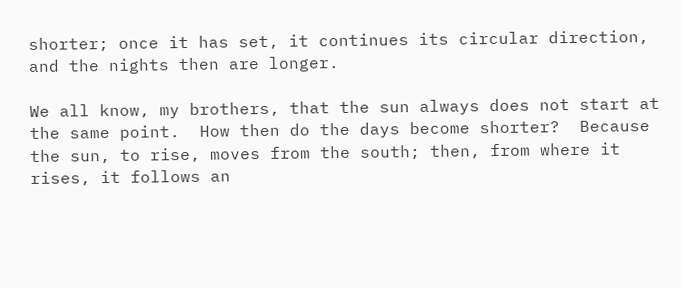shorter; once it has set, it continues its circular direction, and the nights then are longer.

We all know, my brothers, that the sun always does not start at the same point.  How then do the days become shorter?  Because the sun, to rise, moves from the south; then, from where it rises, it follows an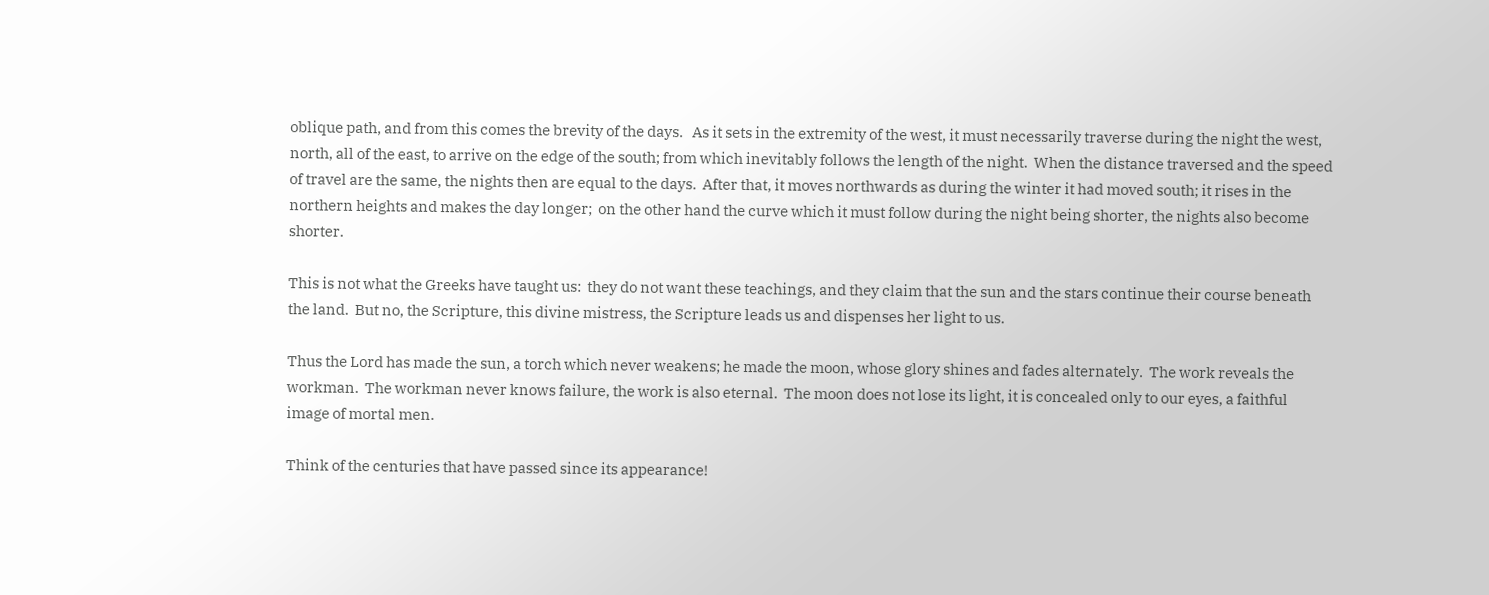oblique path, and from this comes the brevity of the days.   As it sets in the extremity of the west, it must necessarily traverse during the night the west, north, all of the east, to arrive on the edge of the south; from which inevitably follows the length of the night.  When the distance traversed and the speed of travel are the same, the nights then are equal to the days.  After that, it moves northwards as during the winter it had moved south; it rises in the northern heights and makes the day longer;  on the other hand the curve which it must follow during the night being shorter, the nights also become shorter.

This is not what the Greeks have taught us:  they do not want these teachings, and they claim that the sun and the stars continue their course beneath the land.  But no, the Scripture, this divine mistress, the Scripture leads us and dispenses her light to us.

Thus the Lord has made the sun, a torch which never weakens; he made the moon, whose glory shines and fades alternately.  The work reveals the workman.  The workman never knows failure, the work is also eternal.  The moon does not lose its light, it is concealed only to our eyes, a faithful image of mortal men.

Think of the centuries that have passed since its appearance!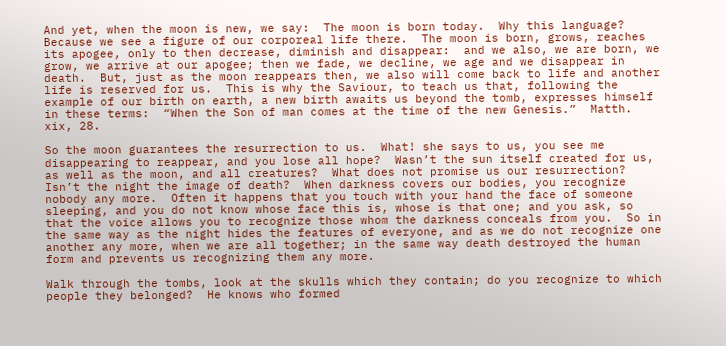And yet, when the moon is new, we say:  The moon is born today.  Why this language?  Because we see a figure of our corporeal life there.  The moon is born, grows, reaches its apogee, only to then decrease, diminish and disappear:  and we also, we are born, we grow, we arrive at our apogee; then we fade, we decline, we age and we disappear in death.  But, just as the moon reappears then, we also will come back to life and another life is reserved for us.  This is why the Saviour, to teach us that, following the example of our birth on earth, a new birth awaits us beyond the tomb, expresses himself in these terms:  “When the Son of man comes at the time of the new Genesis.”  Matth. xix, 28.

So the moon guarantees the resurrection to us.  What! she says to us, you see me disappearing to reappear, and you lose all hope?  Wasn’t the sun itself created for us, as well as the moon, and all creatures?  What does not promise us our resurrection?  Isn’t the night the image of death?  When darkness covers our bodies, you recognize nobody any more.  Often it happens that you touch with your hand the face of someone sleeping, and you do not know whose face this is, whose is that one; and you ask, so that the voice allows you to recognize those whom the darkness conceals from you.  So in the same way as the night hides the features of everyone, and as we do not recognize one another any more, when we are all together; in the same way death destroyed the human form and prevents us recognizing them any more.

Walk through the tombs, look at the skulls which they contain; do you recognize to which people they belonged?  He knows who formed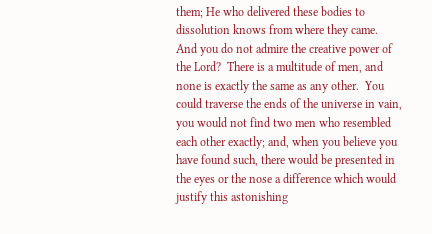them; He who delivered these bodies to dissolution knows from where they came.  And you do not admire the creative power of the Lord?  There is a multitude of men, and none is exactly the same as any other.  You could traverse the ends of the universe in vain, you would not find two men who resembled each other exactly; and, when you believe you have found such, there would be presented in the eyes or the nose a difference which would justify this astonishing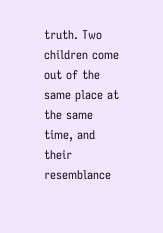truth. Two children come out of the same place at the same time, and their resemblance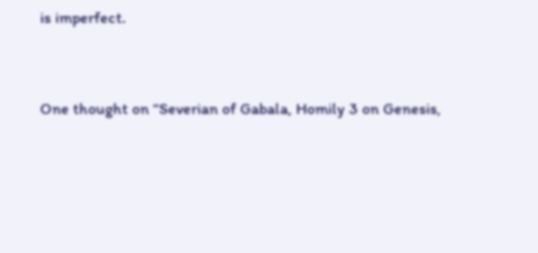is imperfect.


One thought on “Severian of Gabala, Homily 3 on Genesis,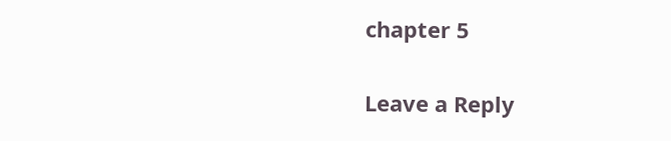chapter 5

Leave a Reply